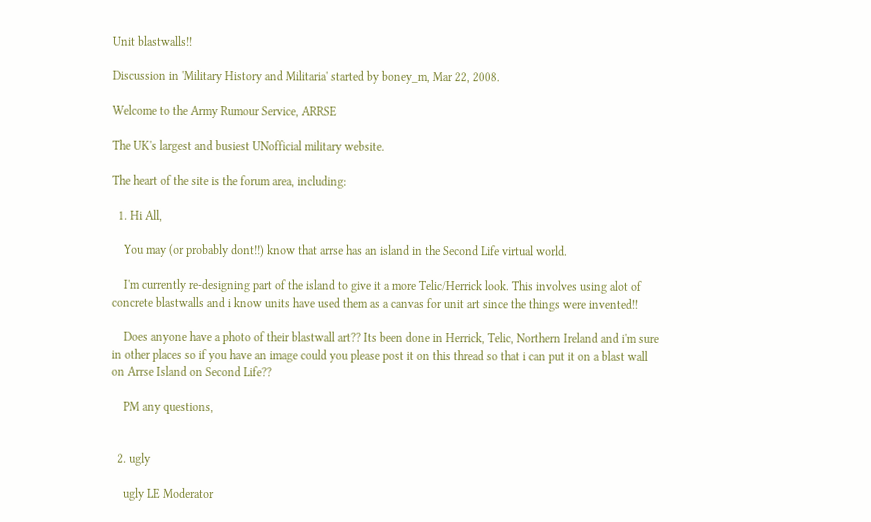Unit blastwalls!!

Discussion in 'Military History and Militaria' started by boney_m, Mar 22, 2008.

Welcome to the Army Rumour Service, ARRSE

The UK's largest and busiest UNofficial military website.

The heart of the site is the forum area, including:

  1. Hi All,

    You may (or probably dont!!) know that arrse has an island in the Second Life virtual world.

    I'm currently re-designing part of the island to give it a more Telic/Herrick look. This involves using alot of concrete blastwalls and i know units have used them as a canvas for unit art since the things were invented!!

    Does anyone have a photo of their blastwall art?? Its been done in Herrick, Telic, Northern Ireland and i'm sure in other places so if you have an image could you please post it on this thread so that i can put it on a blast wall on Arrse Island on Second Life??

    PM any questions,


  2. ugly

    ugly LE Moderator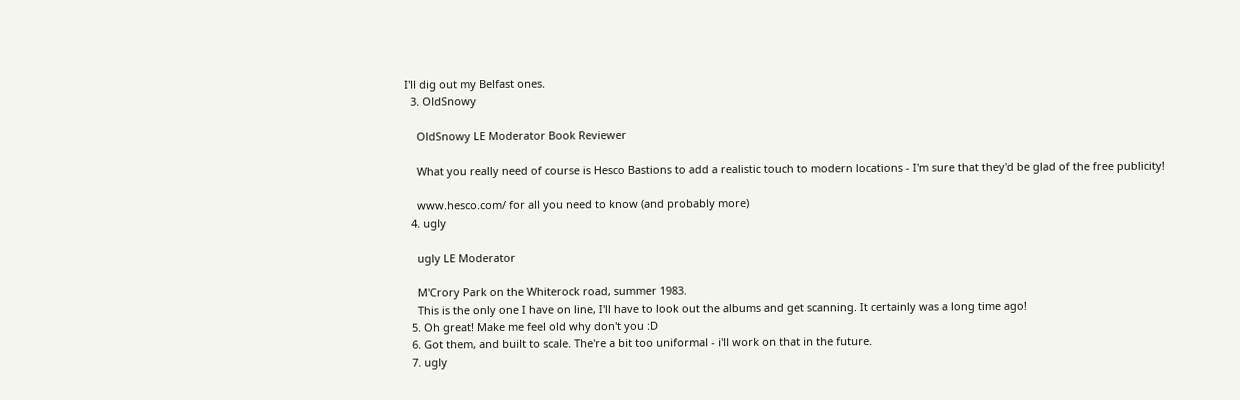I'll dig out my Belfast ones.
  3. OldSnowy

    OldSnowy LE Moderator Book Reviewer

    What you really need of course is Hesco Bastions to add a realistic touch to modern locations - I'm sure that they'd be glad of the free publicity!

    www.hesco.com/ for all you need to know (and probably more)
  4. ugly

    ugly LE Moderator

    M'Crory Park on the Whiterock road, summer 1983.
    This is the only one I have on line, I'll have to look out the albums and get scanning. It certainly was a long time ago!
  5. Oh great! Make me feel old why don't you :D
  6. Got them, and built to scale. The're a bit too uniformal - i'll work on that in the future.
  7. ugly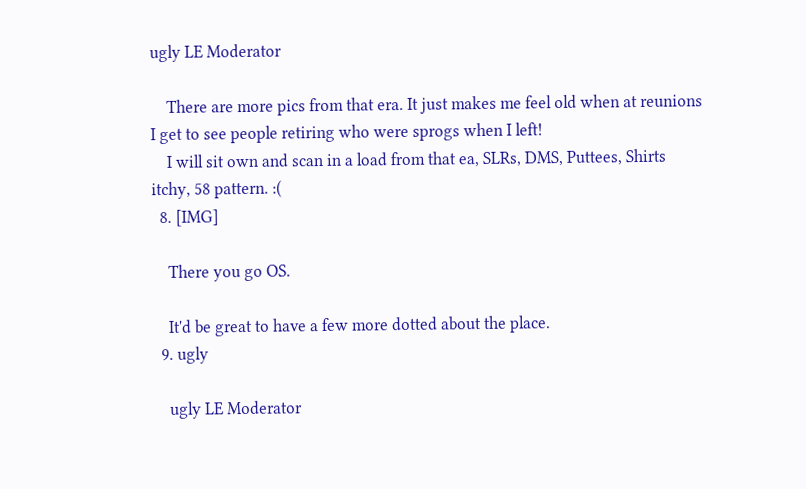ugly LE Moderator

    There are more pics from that era. It just makes me feel old when at reunions I get to see people retiring who were sprogs when I left!
    I will sit own and scan in a load from that ea, SLRs, DMS, Puttees, Shirts itchy, 58 pattern. :(
  8. [IMG]

    There you go OS.

    It'd be great to have a few more dotted about the place.
  9. ugly

    ugly LE Moderator